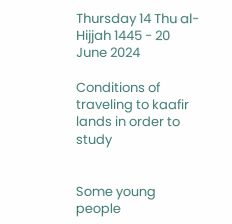Thursday 14 Thu al-Hijjah 1445 - 20 June 2024

Conditions of traveling to kaafir lands in order to study


Some young people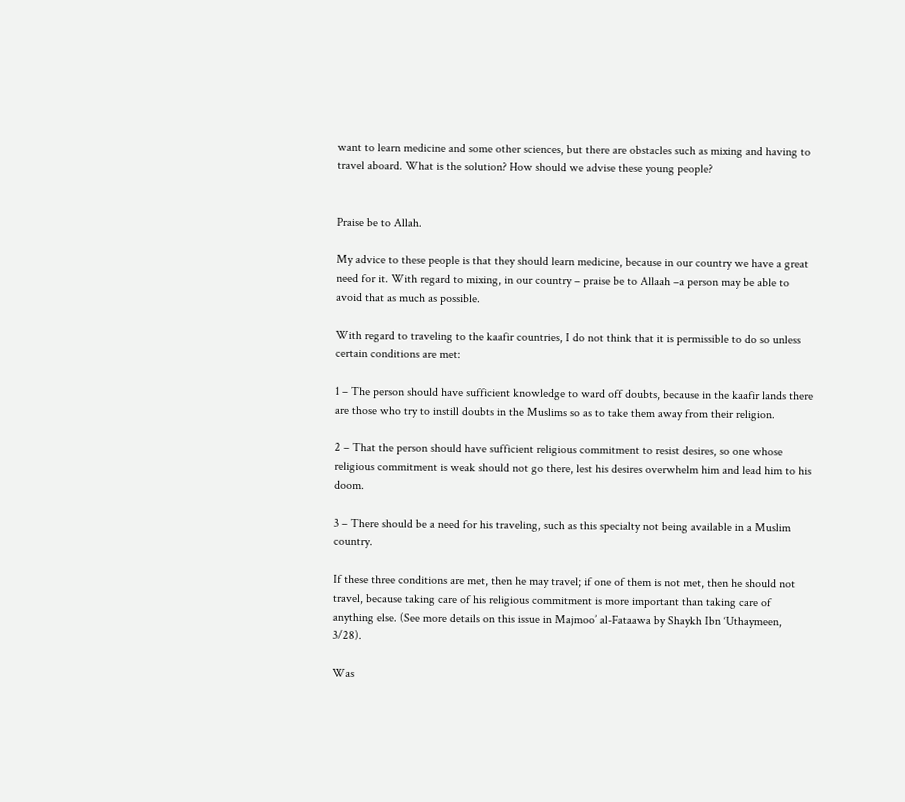want to learn medicine and some other sciences, but there are obstacles such as mixing and having to travel aboard. What is the solution? How should we advise these young people?


Praise be to Allah.

My advice to these people is that they should learn medicine, because in our country we have a great need for it. With regard to mixing, in our country – praise be to Allaah –a person may be able to avoid that as much as possible.

With regard to traveling to the kaafir countries, I do not think that it is permissible to do so unless certain conditions are met:

1 – The person should have sufficient knowledge to ward off doubts, because in the kaafir lands there are those who try to instill doubts in the Muslims so as to take them away from their religion.

2 – That the person should have sufficient religious commitment to resist desires, so one whose religious commitment is weak should not go there, lest his desires overwhelm him and lead him to his doom.

3 – There should be a need for his traveling, such as this specialty not being available in a Muslim country.

If these three conditions are met, then he may travel; if one of them is not met, then he should not travel, because taking care of his religious commitment is more important than taking care of anything else. (See more details on this issue in Majmoo’ al-Fataawa by Shaykh Ibn ‘Uthaymeen, 3/28).

Was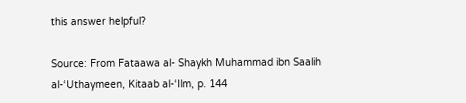this answer helpful?

Source: From Fataawa al- Shaykh Muhammad ibn Saalih al-‘Uthaymeen, Kitaab al-‘Ilm, p. 144